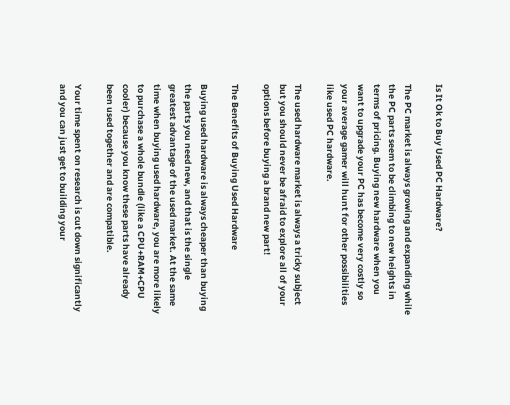Is It Ok to Buy Used PC Hardware?

The PC market is always growing and expanding while the PC parts seem to be climbing to new heights in terms of pricing. Buying new hardware when you want to upgrade your PC has become very costly so your average gamer will hunt for other possibilities like used PC hardware.

The used hardware market is always a tricky subject but you should never be afraid to explore all of your options before buying a brand new part!

The Benefits of Buying Used Hardware

Buying used hardware is always cheaper than buying the parts you need new, and that is the single greatest advantage of the used market. At the same time when buying used hardware, you are more likely to purchase a whole bundle (like a CPU+RAM+CPU cooler) because you know these parts have already been used together and are compatible.

Your time spent on research is cut down significantly and you can just get to building your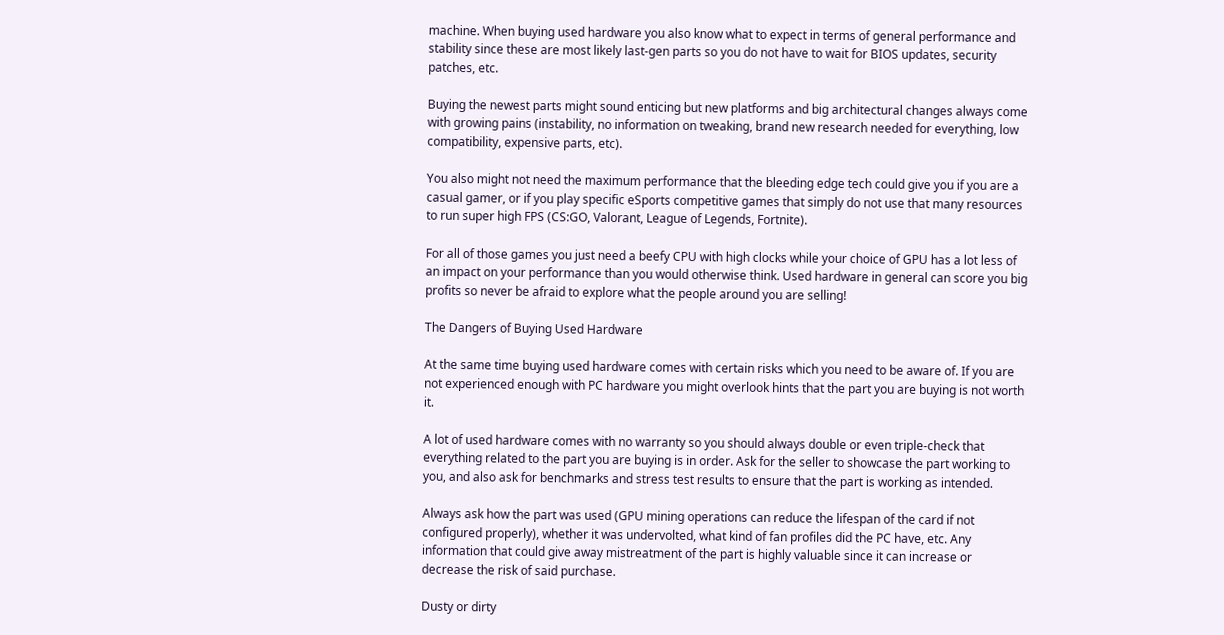machine. When buying used hardware you also know what to expect in terms of general performance and stability since these are most likely last-gen parts so you do not have to wait for BIOS updates, security patches, etc.

Buying the newest parts might sound enticing but new platforms and big architectural changes always come with growing pains (instability, no information on tweaking, brand new research needed for everything, low compatibility, expensive parts, etc).

You also might not need the maximum performance that the bleeding edge tech could give you if you are a casual gamer, or if you play specific eSports competitive games that simply do not use that many resources to run super high FPS (CS:GO, Valorant, League of Legends, Fortnite).

For all of those games you just need a beefy CPU with high clocks while your choice of GPU has a lot less of an impact on your performance than you would otherwise think. Used hardware in general can score you big profits so never be afraid to explore what the people around you are selling!

The Dangers of Buying Used Hardware

At the same time buying used hardware comes with certain risks which you need to be aware of. If you are not experienced enough with PC hardware you might overlook hints that the part you are buying is not worth it.

A lot of used hardware comes with no warranty so you should always double or even triple-check that everything related to the part you are buying is in order. Ask for the seller to showcase the part working to you, and also ask for benchmarks and stress test results to ensure that the part is working as intended.

Always ask how the part was used (GPU mining operations can reduce the lifespan of the card if not configured properly), whether it was undervolted, what kind of fan profiles did the PC have, etc. Any information that could give away mistreatment of the part is highly valuable since it can increase or decrease the risk of said purchase.

Dusty or dirty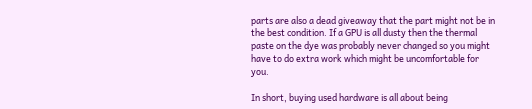parts are also a dead giveaway that the part might not be in the best condition. If a GPU is all dusty then the thermal paste on the dye was probably never changed so you might have to do extra work which might be uncomfortable for you.

In short, buying used hardware is all about being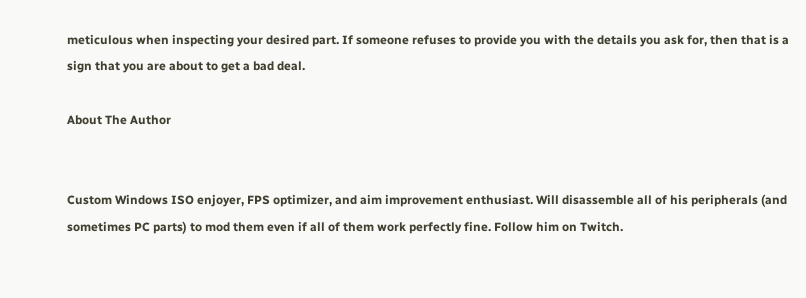meticulous when inspecting your desired part. If someone refuses to provide you with the details you ask for, then that is a sign that you are about to get a bad deal.

About The Author


Custom Windows ISO enjoyer, FPS optimizer, and aim improvement enthusiast. Will disassemble all of his peripherals (and sometimes PC parts) to mod them even if all of them work perfectly fine. Follow him on Twitch.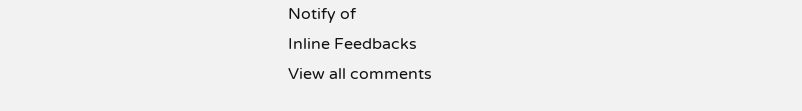Notify of
Inline Feedbacks
View all comments